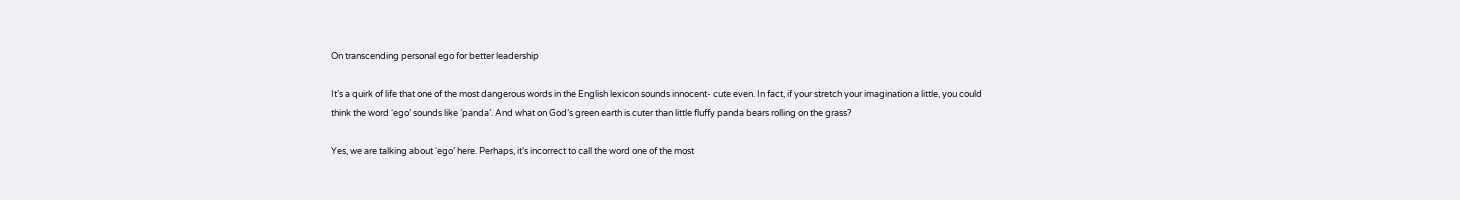On transcending personal ego for better leadership

It’s a quirk of life that one of the most dangerous words in the English lexicon sounds innocent- cute even. In fact, if your stretch your imagination a little, you could think the word ‘ego’ sounds like ‘panda’. And what on God’s green earth is cuter than little fluffy panda bears rolling on the grass?

Yes, we are talking about ‘ego’ here. Perhaps, it’s incorrect to call the word one of the most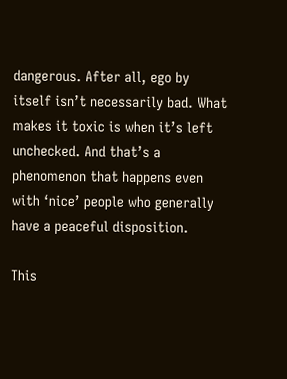dangerous. After all, ego by itself isn’t necessarily bad. What makes it toxic is when it’s left unchecked. And that’s a phenomenon that happens even with ‘nice’ people who generally have a peaceful disposition.

This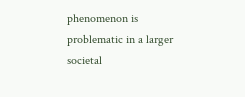phenomenon is problematic in a larger societal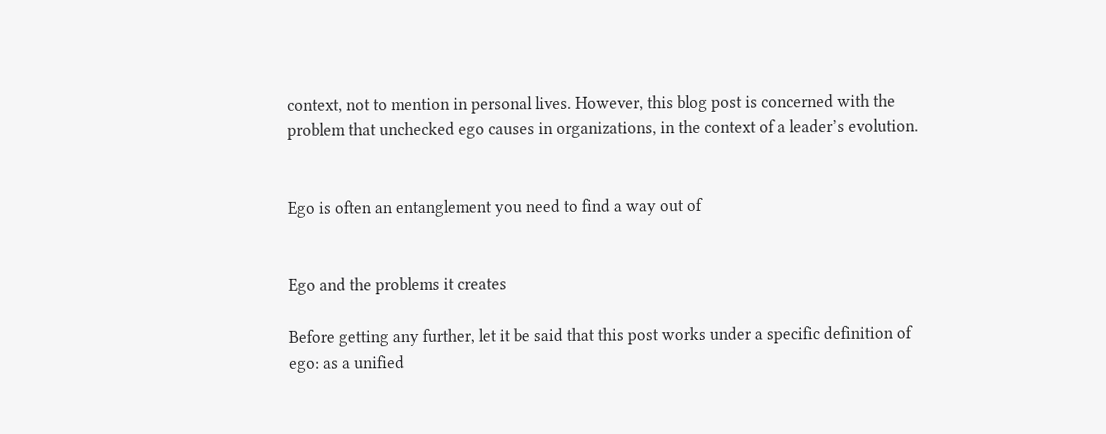context, not to mention in personal lives. However, this blog post is concerned with the problem that unchecked ego causes in organizations, in the context of a leader’s evolution.


Ego is often an entanglement you need to find a way out of


Ego and the problems it creates

Before getting any further, let it be said that this post works under a specific definition of ego: as a unified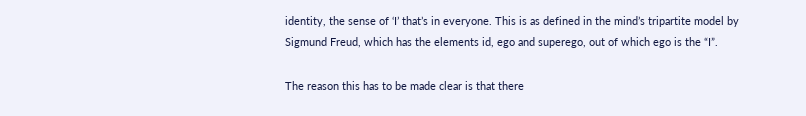identity, the sense of ‘I’ that’s in everyone. This is as defined in the mind’s tripartite model by Sigmund Freud, which has the elements id, ego and superego, out of which ego is the “I”.

The reason this has to be made clear is that there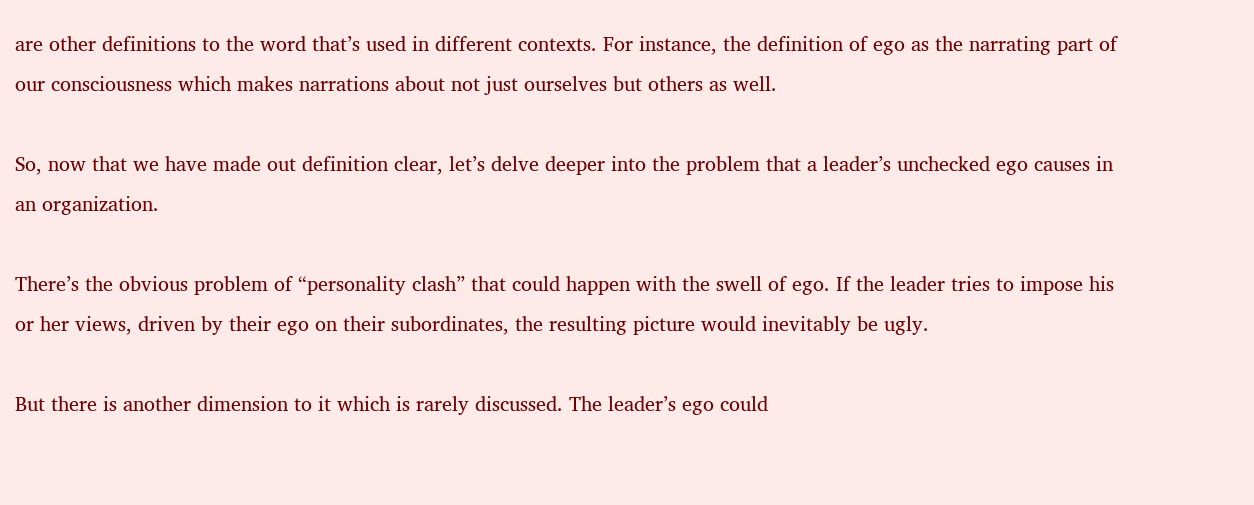are other definitions to the word that’s used in different contexts. For instance, the definition of ego as the narrating part of our consciousness which makes narrations about not just ourselves but others as well.

So, now that we have made out definition clear, let’s delve deeper into the problem that a leader’s unchecked ego causes in an organization.

There’s the obvious problem of “personality clash” that could happen with the swell of ego. If the leader tries to impose his or her views, driven by their ego on their subordinates, the resulting picture would inevitably be ugly.

But there is another dimension to it which is rarely discussed. The leader’s ego could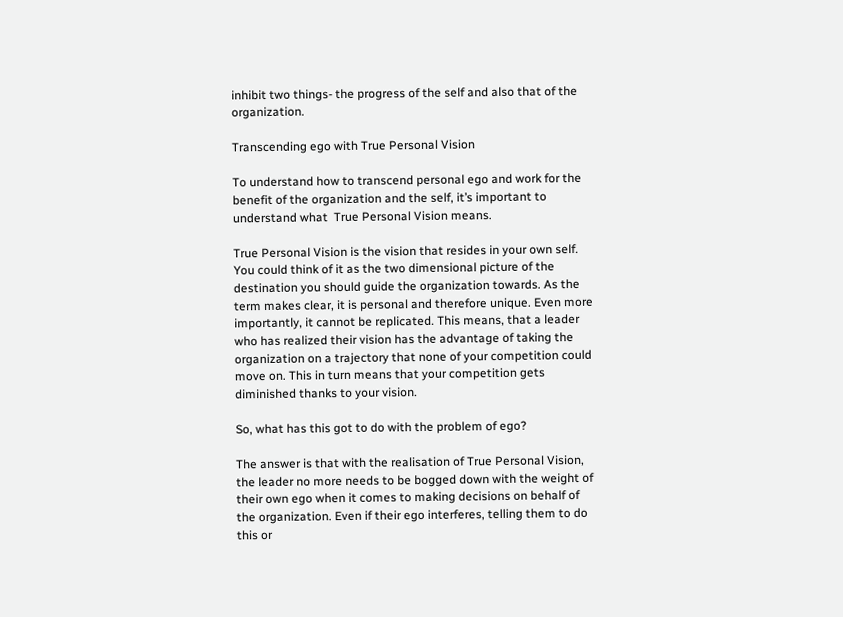inhibit two things- the progress of the self and also that of the organization.

Transcending ego with True Personal Vision

To understand how to transcend personal ego and work for the benefit of the organization and the self, it’s important to understand what  True Personal Vision means.

True Personal Vision is the vision that resides in your own self. You could think of it as the two dimensional picture of the destination you should guide the organization towards. As the term makes clear, it is personal and therefore unique. Even more importantly, it cannot be replicated. This means, that a leader who has realized their vision has the advantage of taking the organization on a trajectory that none of your competition could move on. This in turn means that your competition gets diminished thanks to your vision.

So, what has this got to do with the problem of ego?

The answer is that with the realisation of True Personal Vision, the leader no more needs to be bogged down with the weight of their own ego when it comes to making decisions on behalf of the organization. Even if their ego interferes, telling them to do this or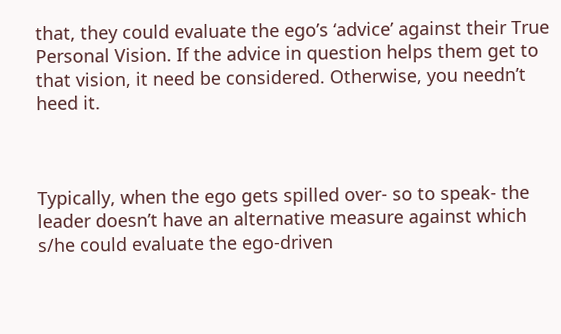that, they could evaluate the ego’s ‘advice’ against their True Personal Vision. If the advice in question helps them get to that vision, it need be considered. Otherwise, you needn’t heed it.



Typically, when the ego gets spilled over- so to speak- the leader doesn’t have an alternative measure against which s/he could evaluate the ego-driven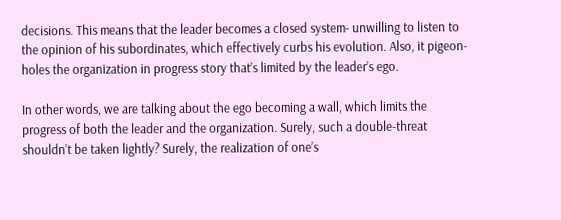decisions. This means that the leader becomes a closed system- unwilling to listen to the opinion of his subordinates, which effectively curbs his evolution. Also, it pigeon-holes the organization in progress story that’s limited by the leader’s ego.

In other words, we are talking about the ego becoming a wall, which limits the progress of both the leader and the organization. Surely, such a double-threat shouldn’t be taken lightly? Surely, the realization of one’s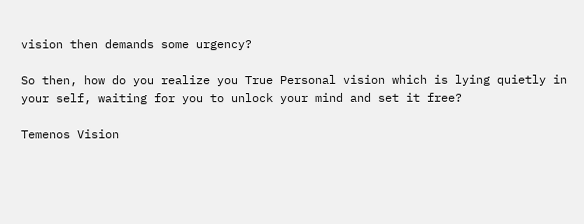vision then demands some urgency?

So then, how do you realize you True Personal vision which is lying quietly in your self, waiting for you to unlock your mind and set it free?

Temenos Vision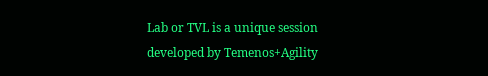Lab or TVL is a unique session developed by Temenos+Agility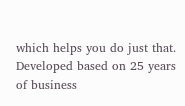which helps you do just that.  Developed based on 25 years of business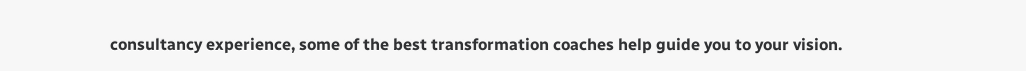consultancy experience, some of the best transformation coaches help guide you to your vision.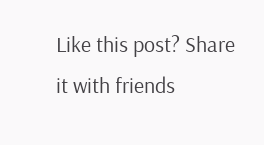Like this post? Share it with friends